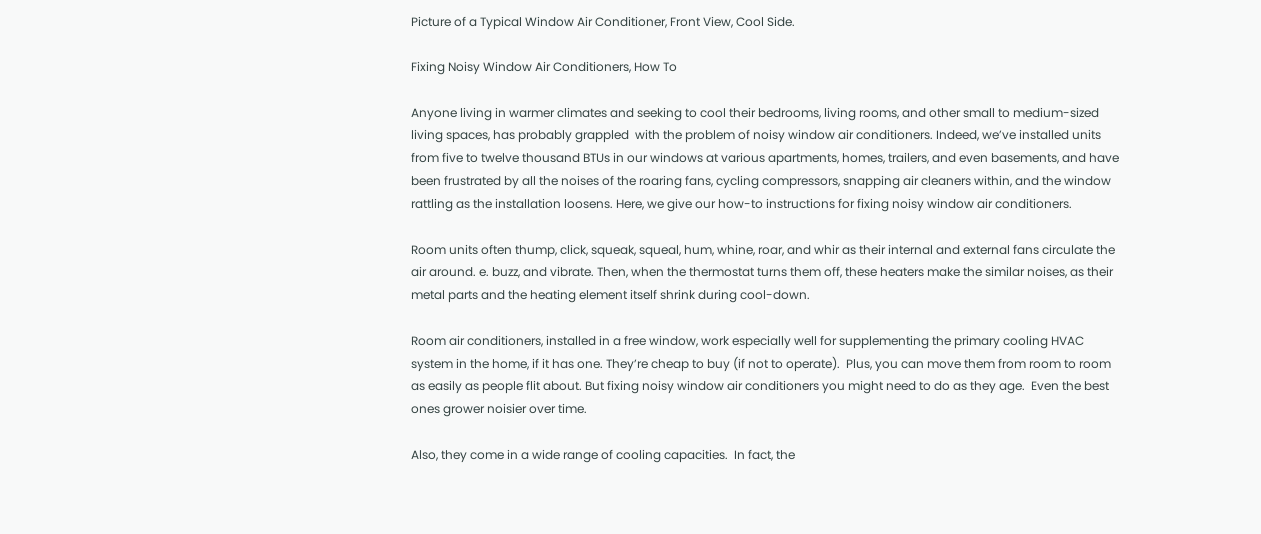Picture of a Typical Window Air Conditioner, Front View, Cool Side.

Fixing Noisy Window Air Conditioners, How To

Anyone living in warmer climates and seeking to cool their bedrooms, living rooms, and other small to medium-sized living spaces, has probably grappled  with the problem of noisy window air conditioners. Indeed, we’ve installed units from five to twelve thousand BTUs in our windows at various apartments, homes, trailers, and even basements, and have been frustrated by all the noises of the roaring fans, cycling compressors, snapping air cleaners within, and the window rattling as the installation loosens. Here, we give our how-to instructions for fixing noisy window air conditioners.

Room units often thump, click, squeak, squeal, hum, whine, roar, and whir as their internal and external fans circulate the air around. e. buzz, and vibrate. Then, when the thermostat turns them off, these heaters make the similar noises, as their metal parts and the heating element itself shrink during cool-down.

Room air conditioners, installed in a free window, work especially well for supplementing the primary cooling HVAC system in the home, if it has one. They’re cheap to buy (if not to operate).  Plus, you can move them from room to room as easily as people flit about. But fixing noisy window air conditioners you might need to do as they age.  Even the best ones grower noisier over time.

Also, they come in a wide range of cooling capacities.  In fact, the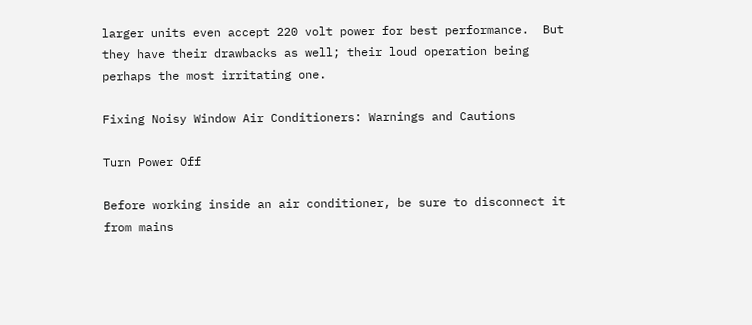larger units even accept 220 volt power for best performance.  But they have their drawbacks as well; their loud operation being perhaps the most irritating one.

Fixing Noisy Window Air Conditioners: Warnings and Cautions

Turn Power Off

Before working inside an air conditioner, be sure to disconnect it from mains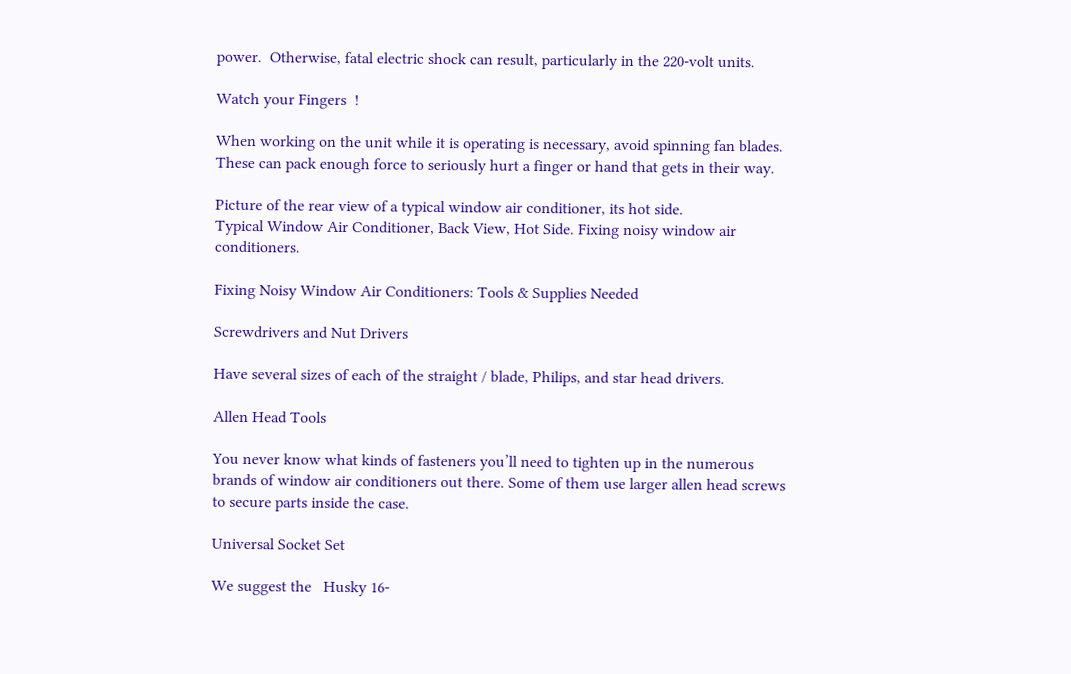power.  Otherwise, fatal electric shock can result, particularly in the 220-volt units.

Watch your Fingers  !

When working on the unit while it is operating is necessary, avoid spinning fan blades.  These can pack enough force to seriously hurt a finger or hand that gets in their way.

Picture of the rear view of a typical window air conditioner, its hot side.
Typical Window Air Conditioner, Back View, Hot Side. Fixing noisy window air conditioners.

Fixing Noisy Window Air Conditioners: Tools & Supplies Needed

Screwdrivers and Nut Drivers

Have several sizes of each of the straight / blade, Philips, and star head drivers.

Allen Head Tools

You never know what kinds of fasteners you’ll need to tighten up in the numerous brands of window air conditioners out there. Some of them use larger allen head screws to secure parts inside the case.

Universal Socket Set

We suggest the   Husky 16-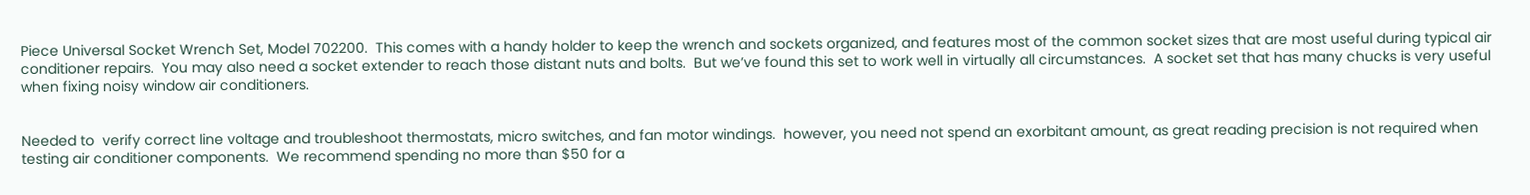Piece Universal Socket Wrench Set, Model 702200.  This comes with a handy holder to keep the wrench and sockets organized, and features most of the common socket sizes that are most useful during typical air conditioner repairs.  You may also need a socket extender to reach those distant nuts and bolts.  But we’ve found this set to work well in virtually all circumstances.  A socket set that has many chucks is very useful when fixing noisy window air conditioners.


Needed to  verify correct line voltage and troubleshoot thermostats, micro switches, and fan motor windings.  however, you need not spend an exorbitant amount, as great reading precision is not required when testing air conditioner components.  We recommend spending no more than $50 for a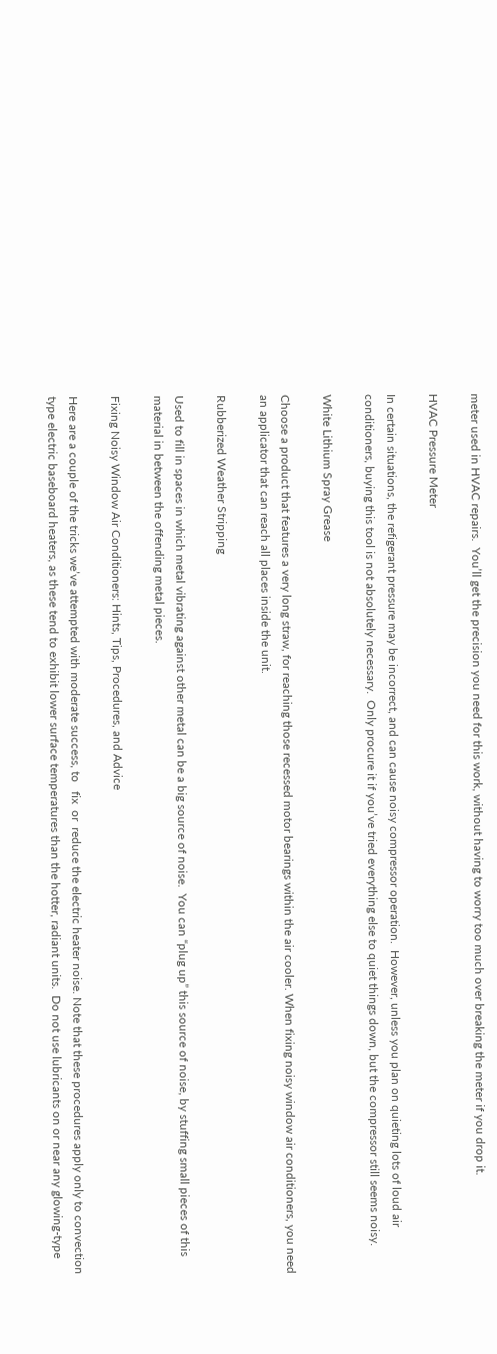meter used in HVAC repairs.  You’ll get the precision you need for this work, without having to worry too much over breaking the meter if you drop it.

HVAC Pressure Meter

In certain situations, the refigerant pressure may be incorrect, and can cause noisy compressor operation.  However, unless you plan on quieting lots of loud air conditioners, buying this tool is not absolutely necessary.  Only procure it if you’ve tried everything else to quiet things down, but the compressor still seems noisy.

White Lithium Spray Grease

Choose a product that features a very long straw, for reaching those recessed motor bearings within the air cooler. When fixing noisy window air conditioners, you need an applicator that can reach all places inside the unit.

Rubberized Weather Stripping

Used to fill in spaces in which metal vibrating against other metal can be a big source of noise.  You can “plug up” this source of noise, by stuffing small pieces of this material in between the offending metal pieces.

Fixing Noisy Window Air Conditioners: Hints, Tips, Procedures, and Advice

Here are a couple of the tricks we’ve attempted with moderate success, to   fix  or  reduce the electric heater noise. Note that these procedures apply only to convection type electric baseboard heaters, as these tend to exhibit lower surface temperatures than the hotter, radiant units.  Do not use lubricants on or near any glowing-type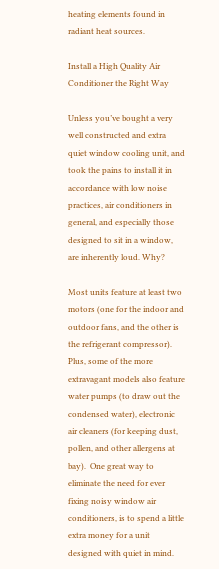heating elements found in radiant heat sources.

Install a High Quality Air Conditioner the Right Way

Unless you’ve bought a very well constructed and extra quiet window cooling unit, and took the pains to install it in accordance with low noise practices, air conditioners in general, and especially those designed to sit in a window, are inherently loud. Why?

Most units feature at least two motors (one for the indoor and outdoor fans, and the other is the refrigerant compressor).  Plus, some of the more extravagant models also feature water pumps (to draw out the condensed water), electronic air cleaners (for keeping dust, pollen, and other allergens at bay).  One great way to eliminate the need for ever fixing noisy window air conditioners, is to spend a little extra money for a unit designed with quiet in mind.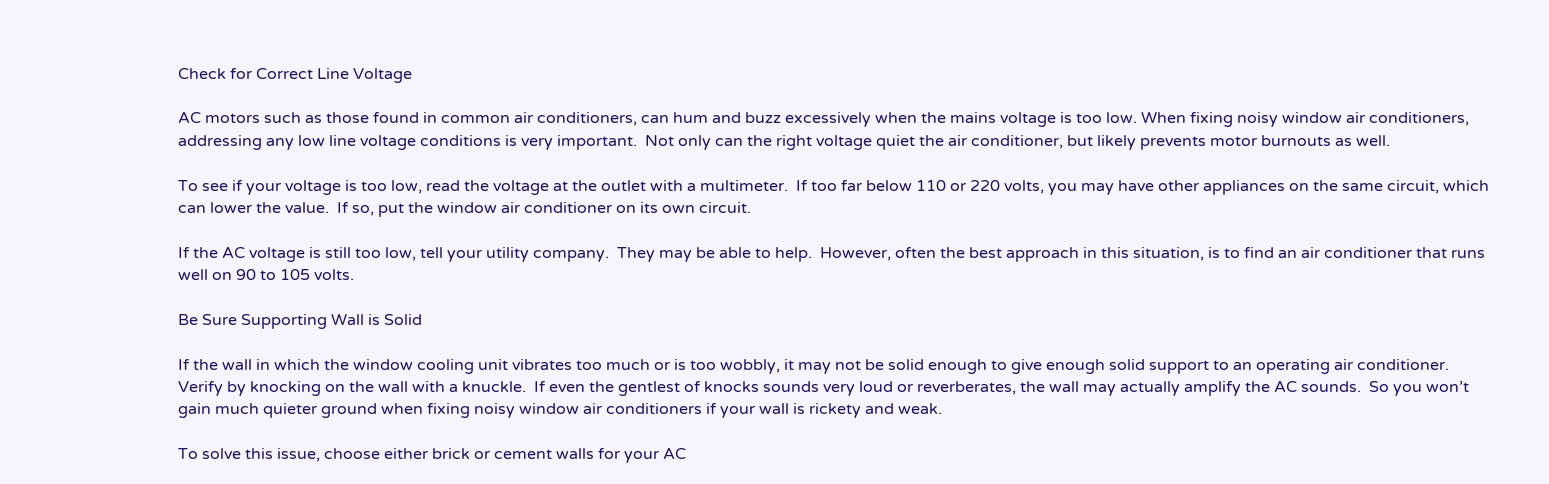Check for Correct Line Voltage

AC motors such as those found in common air conditioners, can hum and buzz excessively when the mains voltage is too low. When fixing noisy window air conditioners, addressing any low line voltage conditions is very important.  Not only can the right voltage quiet the air conditioner, but likely prevents motor burnouts as well.

To see if your voltage is too low, read the voltage at the outlet with a multimeter.  If too far below 110 or 220 volts, you may have other appliances on the same circuit, which can lower the value.  If so, put the window air conditioner on its own circuit.

If the AC voltage is still too low, tell your utility company.  They may be able to help.  However, often the best approach in this situation, is to find an air conditioner that runs well on 90 to 105 volts.

Be Sure Supporting Wall is Solid

If the wall in which the window cooling unit vibrates too much or is too wobbly, it may not be solid enough to give enough solid support to an operating air conditioner.  Verify by knocking on the wall with a knuckle.  If even the gentlest of knocks sounds very loud or reverberates, the wall may actually amplify the AC sounds.  So you won’t gain much quieter ground when fixing noisy window air conditioners if your wall is rickety and weak.

To solve this issue, choose either brick or cement walls for your AC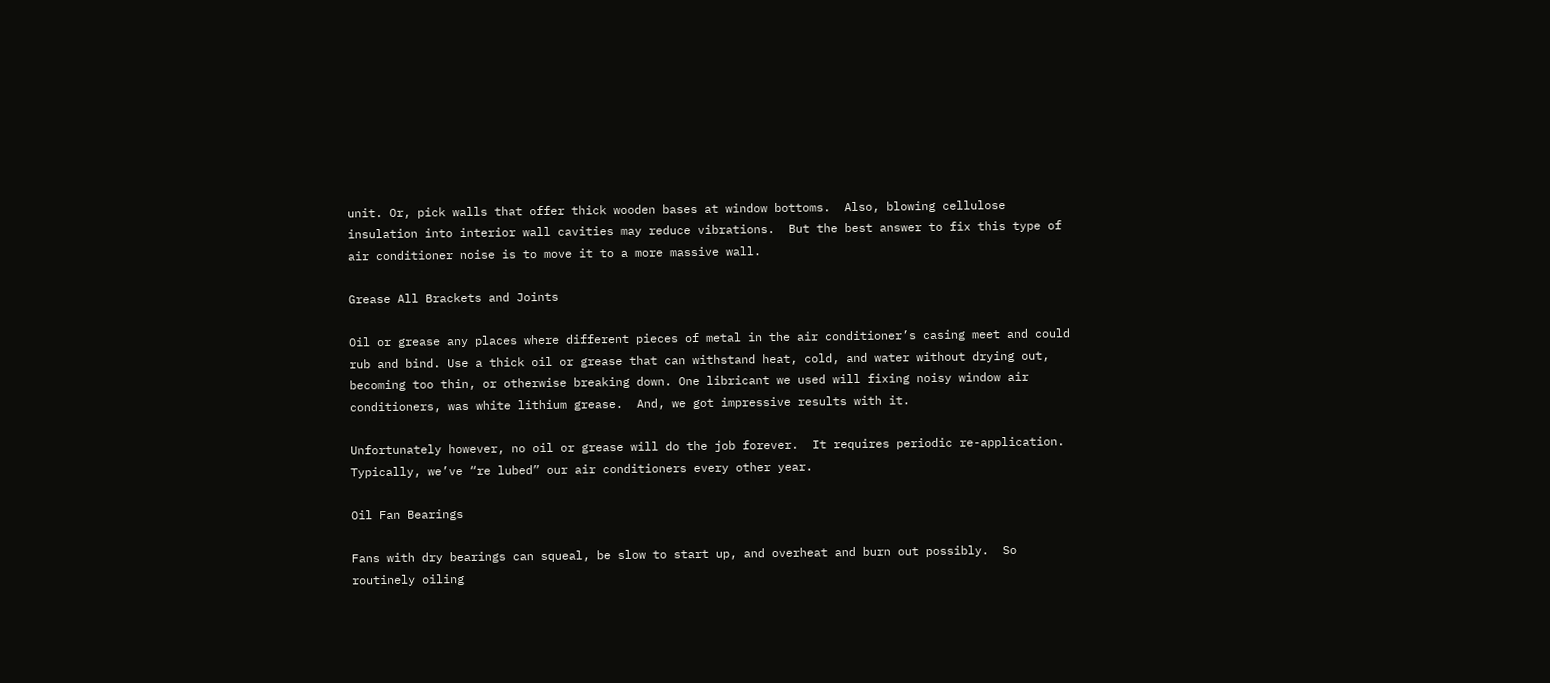unit. Or, pick walls that offer thick wooden bases at window bottoms.  Also, blowing cellulose insulation into interior wall cavities may reduce vibrations.  But the best answer to fix this type of air conditioner noise is to move it to a more massive wall.

Grease All Brackets and Joints

Oil or grease any places where different pieces of metal in the air conditioner’s casing meet and could rub and bind. Use a thick oil or grease that can withstand heat, cold, and water without drying out, becoming too thin, or otherwise breaking down. One libricant we used will fixing noisy window air conditioners, was white lithium grease.  And, we got impressive results with it.

Unfortunately however, no oil or grease will do the job forever.  It requires periodic re-application. Typically, we’ve “re lubed” our air conditioners every other year.

Oil Fan Bearings

Fans with dry bearings can squeal, be slow to start up, and overheat and burn out possibly.  So routinely oiling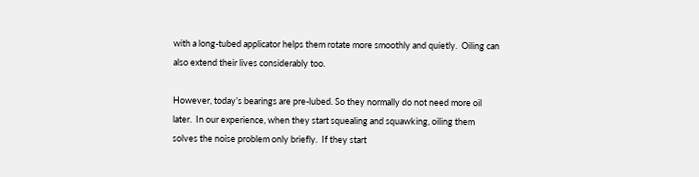with a long-tubed applicator helps them rotate more smoothly and quietly.  Oiling can also extend their lives considerably too.

However, today’s bearings are pre-lubed. So they normally do not need more oil later.  In our experience, when they start squealing and squawking, oiling them solves the noise problem only briefly.  If they start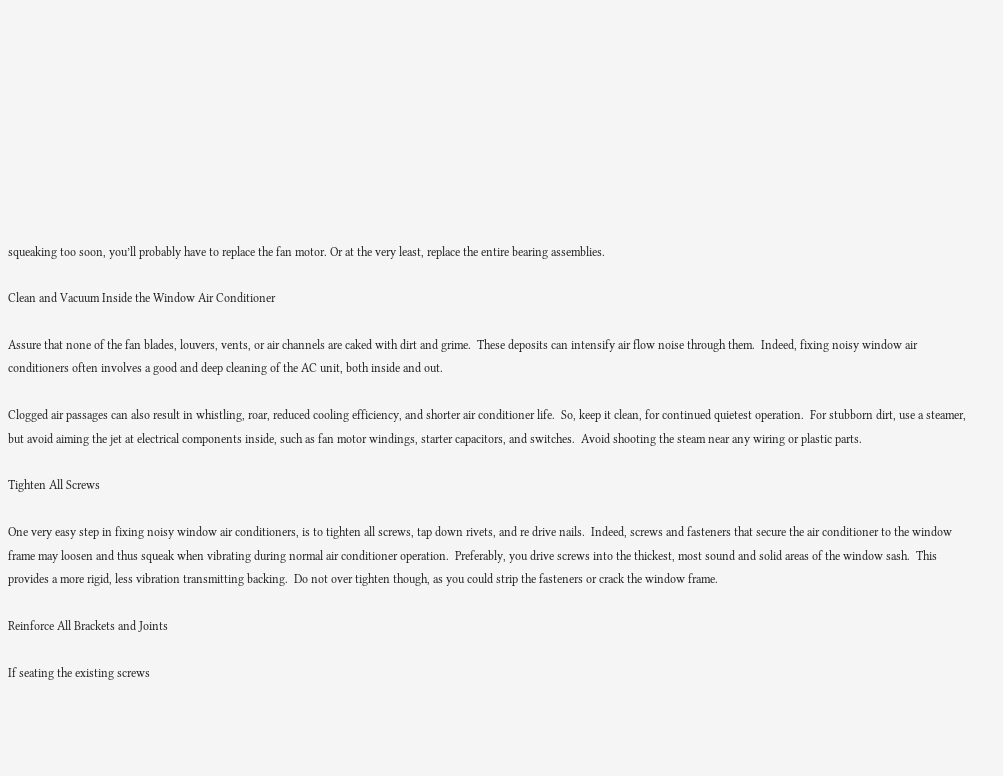squeaking too soon, you’ll probably have to replace the fan motor. Or at the very least, replace the entire bearing assemblies.

Clean and Vacuum Inside the Window Air Conditioner

Assure that none of the fan blades, louvers, vents, or air channels are caked with dirt and grime.  These deposits can intensify air flow noise through them.  Indeed, fixing noisy window air conditioners often involves a good and deep cleaning of the AC unit, both inside and out.

Clogged air passages can also result in whistling, roar, reduced cooling efficiency, and shorter air conditioner life.  So, keep it clean, for continued quietest operation.  For stubborn dirt, use a steamer, but avoid aiming the jet at electrical components inside, such as fan motor windings, starter capacitors, and switches.  Avoid shooting the steam near any wiring or plastic parts.

Tighten All Screws

One very easy step in fixing noisy window air conditioners, is to tighten all screws, tap down rivets, and re drive nails.  Indeed, screws and fasteners that secure the air conditioner to the window frame may loosen and thus squeak when vibrating during normal air conditioner operation.  Preferably, you drive screws into the thickest, most sound and solid areas of the window sash.  This provides a more rigid, less vibration transmitting backing.  Do not over tighten though, as you could strip the fasteners or crack the window frame.

Reinforce All Brackets and Joints

If seating the existing screws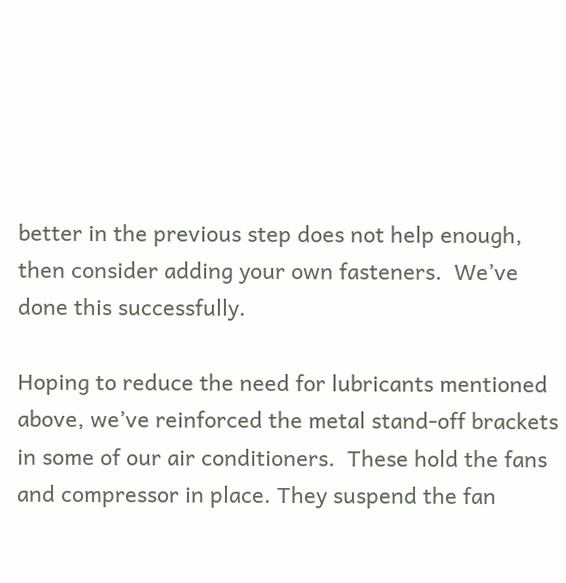better in the previous step does not help enough, then consider adding your own fasteners.  We’ve done this successfully.

Hoping to reduce the need for lubricants mentioned above, we’ve reinforced the metal stand-off brackets in some of our air conditioners.  These hold the fans and compressor in place. They suspend the fan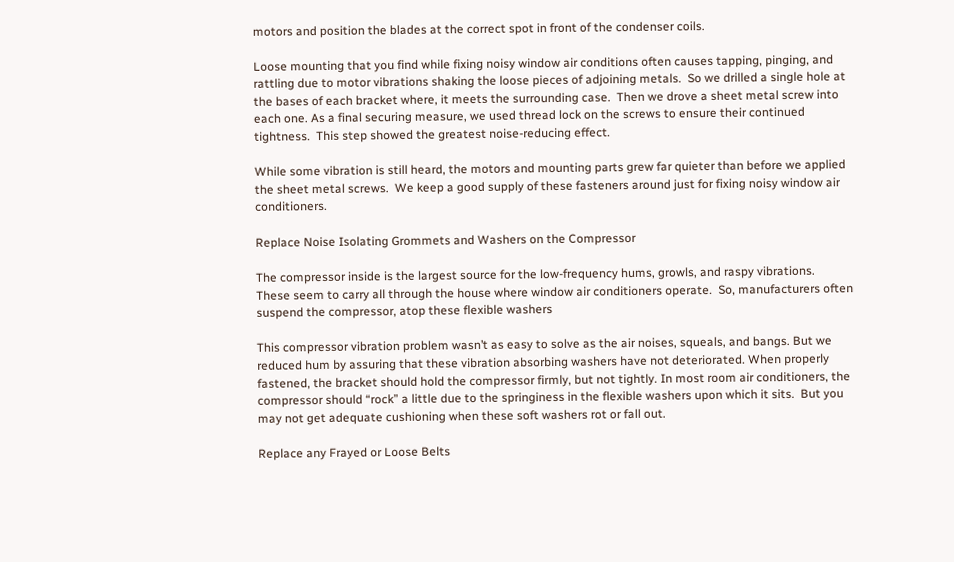motors and position the blades at the correct spot in front of the condenser coils.

Loose mounting that you find while fixing noisy window air conditions often causes tapping, pinging, and rattling due to motor vibrations shaking the loose pieces of adjoining metals.  So we drilled a single hole at the bases of each bracket where, it meets the surrounding case.  Then we drove a sheet metal screw into each one. As a final securing measure, we used thread lock on the screws to ensure their continued tightness.  This step showed the greatest noise-reducing effect.

While some vibration is still heard, the motors and mounting parts grew far quieter than before we applied the sheet metal screws.  We keep a good supply of these fasteners around just for fixing noisy window air conditioners.

Replace Noise Isolating Grommets and Washers on the Compressor

The compressor inside is the largest source for the low-frequency hums, growls, and raspy vibrations.  These seem to carry all through the house where window air conditioners operate.  So, manufacturers often suspend the compressor, atop these flexible washers

This compressor vibration problem wasn’t as easy to solve as the air noises, squeals, and bangs. But we reduced hum by assuring that these vibration absorbing washers have not deteriorated. When properly fastened, the bracket should hold the compressor firmly, but not tightly. In most room air conditioners, the compressor should “rock” a little due to the springiness in the flexible washers upon which it sits.  But you may not get adequate cushioning when these soft washers rot or fall out.

Replace any Frayed or Loose Belts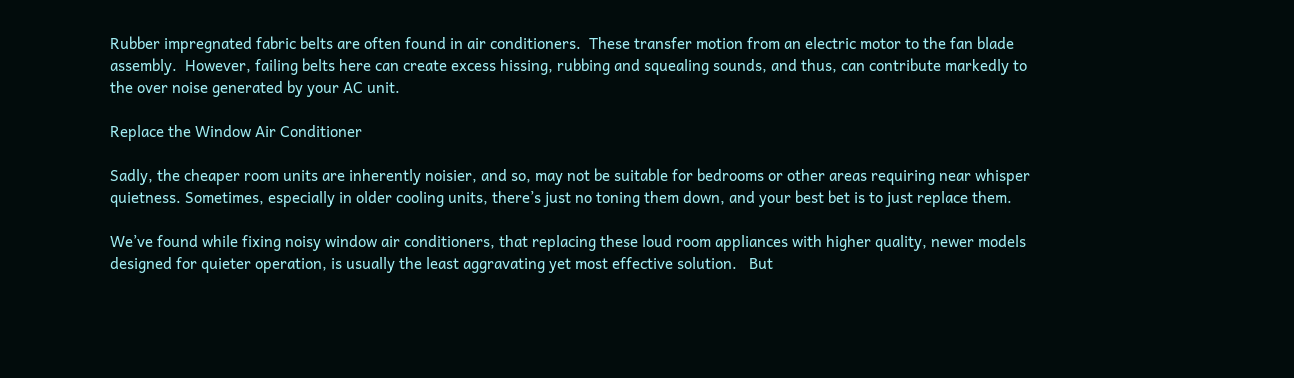Rubber impregnated fabric belts are often found in air conditioners.  These transfer motion from an electric motor to the fan blade assembly.  However, failing belts here can create excess hissing, rubbing and squealing sounds, and thus, can contribute markedly to the over noise generated by your AC unit.

Replace the Window Air Conditioner

Sadly, the cheaper room units are inherently noisier, and so, may not be suitable for bedrooms or other areas requiring near whisper quietness. Sometimes, especially in older cooling units, there’s just no toning them down, and your best bet is to just replace them.

We’ve found while fixing noisy window air conditioners, that replacing these loud room appliances with higher quality, newer models designed for quieter operation, is usually the least aggravating yet most effective solution.   But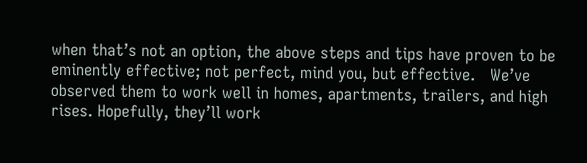when that’s not an option, the above steps and tips have proven to be eminently effective; not perfect, mind you, but effective.   We’ve observed them to work well in homes, apartments, trailers, and high rises. Hopefully, they’ll work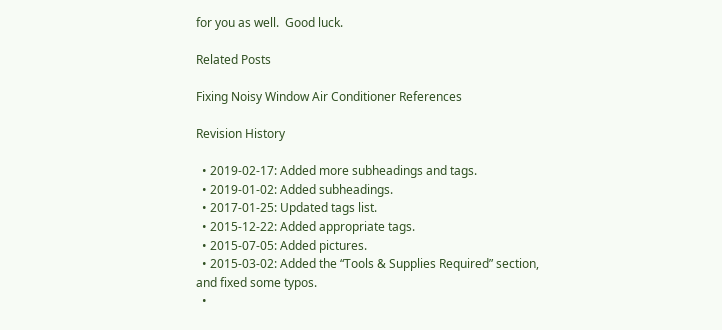for you as well.  Good luck.

Related Posts

Fixing Noisy Window Air Conditioner References

Revision History

  • 2019-02-17: Added more subheadings and tags.
  • 2019-01-02: Added subheadings.
  • 2017-01-25: Updated tags list.
  • 2015-12-22: Added appropriate tags.
  • 2015-07-05: Added pictures.
  • 2015-03-02: Added the “Tools & Supplies Required” section, and fixed some typos.
  •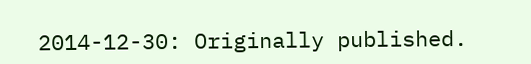2014-12-30: Originally published.